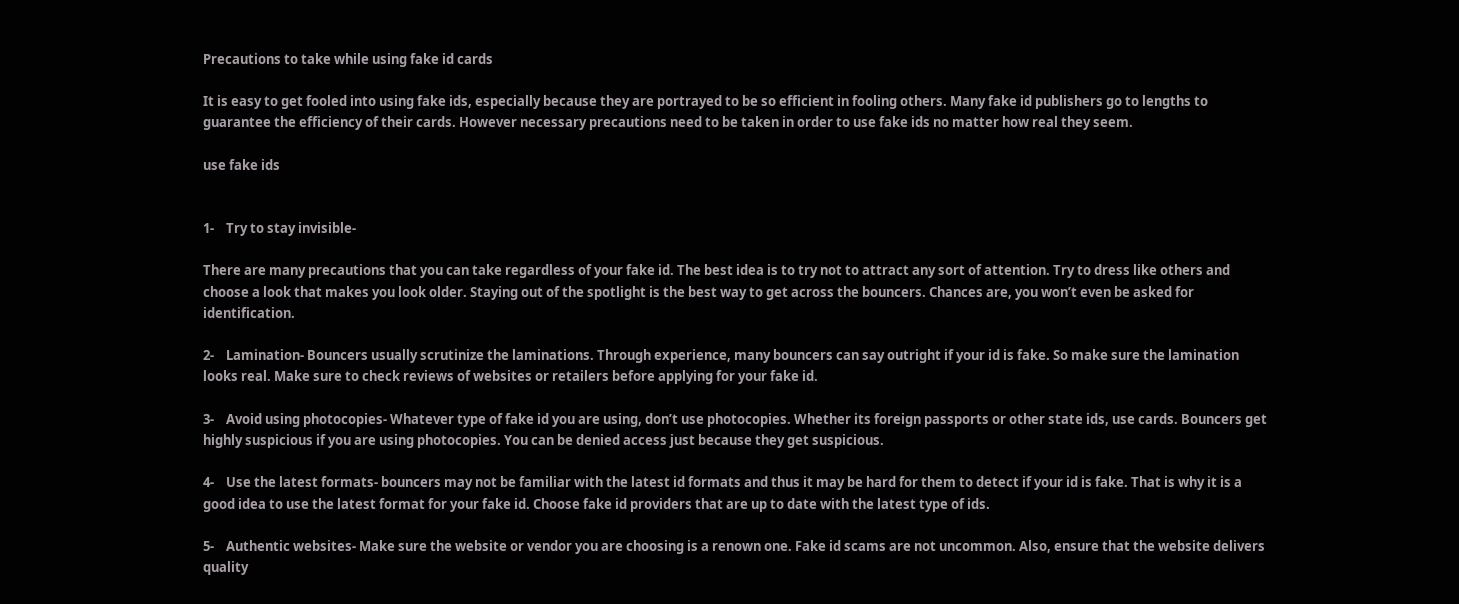Precautions to take while using fake id cards

It is easy to get fooled into using fake ids, especially because they are portrayed to be so efficient in fooling others. Many fake id publishers go to lengths to guarantee the efficiency of their cards. However necessary precautions need to be taken in order to use fake ids no matter how real they seem.

use fake ids


1-    Try to stay invisible-

There are many precautions that you can take regardless of your fake id. The best idea is to try not to attract any sort of attention. Try to dress like others and choose a look that makes you look older. Staying out of the spotlight is the best way to get across the bouncers. Chances are, you won’t even be asked for identification.

2-    Lamination- Bouncers usually scrutinize the laminations. Through experience, many bouncers can say outright if your id is fake. So make sure the lamination looks real. Make sure to check reviews of websites or retailers before applying for your fake id.

3-    Avoid using photocopies- Whatever type of fake id you are using, don’t use photocopies. Whether its foreign passports or other state ids, use cards. Bouncers get highly suspicious if you are using photocopies. You can be denied access just because they get suspicious.

4-    Use the latest formats- bouncers may not be familiar with the latest id formats and thus it may be hard for them to detect if your id is fake. That is why it is a good idea to use the latest format for your fake id. Choose fake id providers that are up to date with the latest type of ids.

5-    Authentic websites- Make sure the website or vendor you are choosing is a renown one. Fake id scams are not uncommon. Also, ensure that the website delivers quality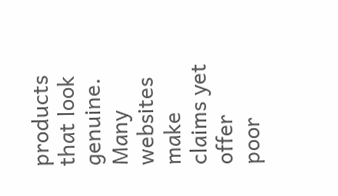products that look genuine. Many websites make claims yet offer poor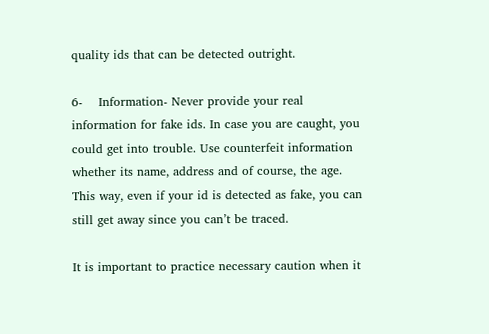quality ids that can be detected outright.

6-    Information- Never provide your real information for fake ids. In case you are caught, you could get into trouble. Use counterfeit information whether its name, address and of course, the age. This way, even if your id is detected as fake, you can still get away since you can’t be traced.

It is important to practice necessary caution when it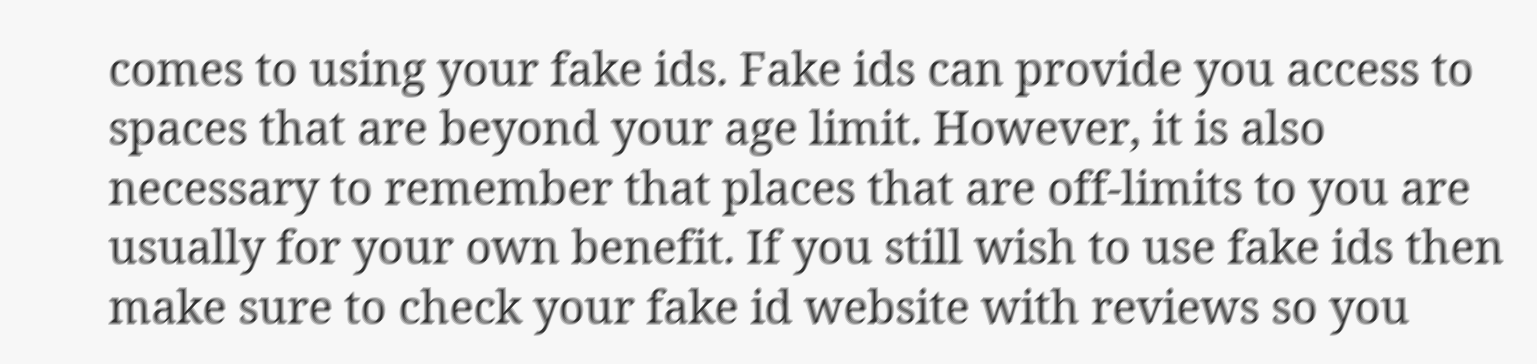comes to using your fake ids. Fake ids can provide you access to spaces that are beyond your age limit. However, it is also necessary to remember that places that are off-limits to you are usually for your own benefit. If you still wish to use fake ids then make sure to check your fake id website with reviews so you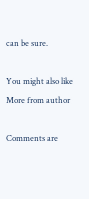can be sure.

You might also like More from author

Comments are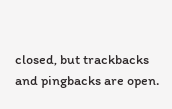closed, but trackbacks and pingbacks are open.